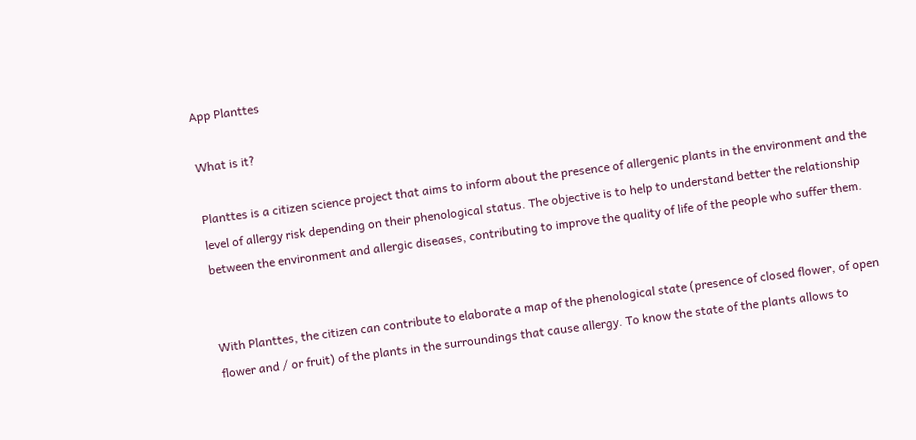App Planttes

What is it?

Planttes is a citizen science project that aims to inform about the presence of allergenic plants in the environment and the level of allergy risk depending on their phenological status. The objective is to help to understand better the relationship between the environment and allergic diseases, contributing to improve the quality of life of the people who suffer them.


With Planttes, the citizen can contribute to elaborate a map of the phenological state (presence of closed flower, of open flower and / or fruit) of the plants in the surroundings that cause allergy. To know the state of the plants allows to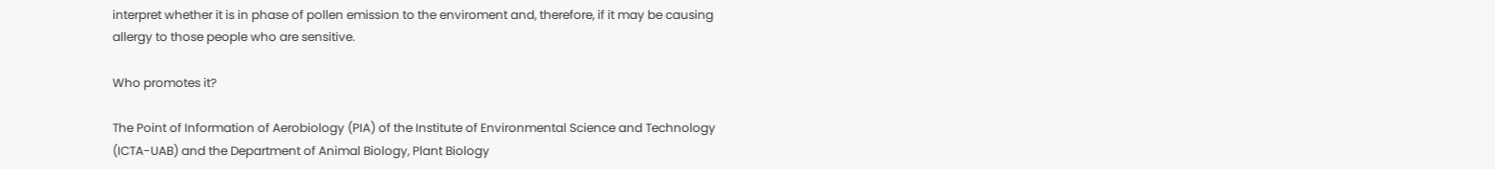interpret whether it is in phase of pollen emission to the enviroment and, therefore, if it may be causing allergy to those people who are sensitive.

Who promotes it?

The Point of Information of Aerobiology (PIA) of the Institute of Environmental Science and Technology (ICTA-UAB) and the Department of Animal Biology, Plant Biology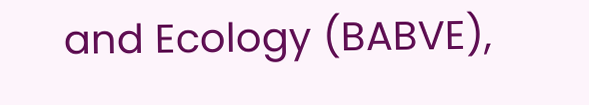and Ecology (BABVE),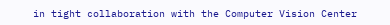in tight collaboration with the Computer Vision Center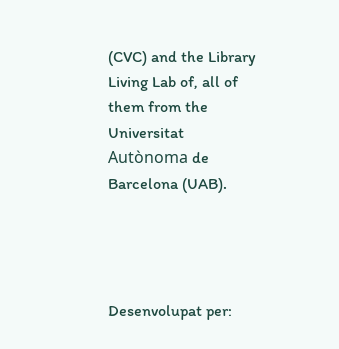(CVC) and the Library Living Lab of, all of them from the Universitat Autònoma de Barcelona (UAB).




Desenvolupat per: